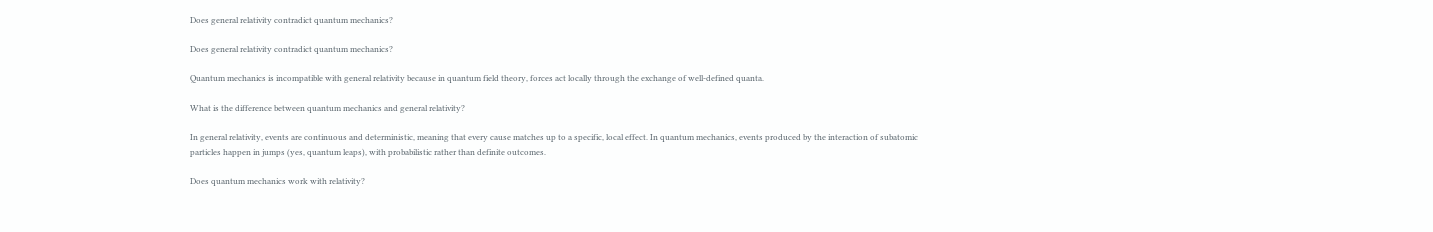Does general relativity contradict quantum mechanics?

Does general relativity contradict quantum mechanics?

Quantum mechanics is incompatible with general relativity because in quantum field theory, forces act locally through the exchange of well-defined quanta.

What is the difference between quantum mechanics and general relativity?

In general relativity, events are continuous and deterministic, meaning that every cause matches up to a specific, local effect. In quantum mechanics, events produced by the interaction of subatomic particles happen in jumps (yes, quantum leaps), with probabilistic rather than definite outcomes.

Does quantum mechanics work with relativity?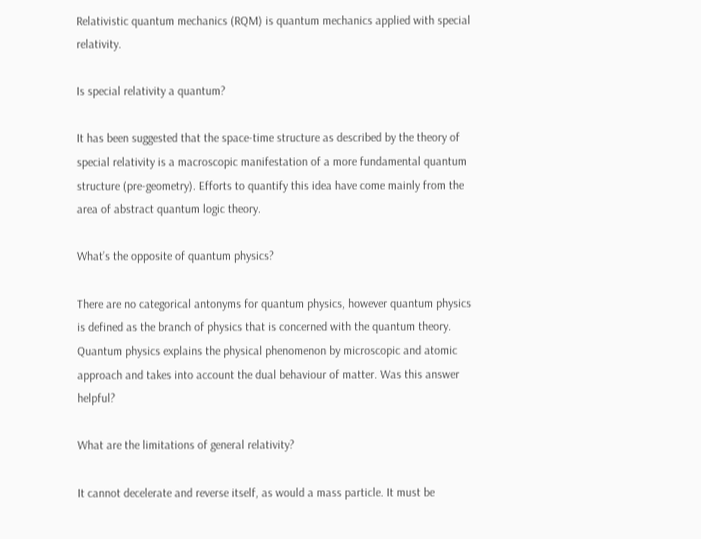Relativistic quantum mechanics (RQM) is quantum mechanics applied with special relativity.

Is special relativity a quantum?

It has been suggested that the space-time structure as described by the theory of special relativity is a macroscopic manifestation of a more fundamental quantum structure (pre-geometry). Efforts to quantify this idea have come mainly from the area of abstract quantum logic theory.

What’s the opposite of quantum physics?

There are no categorical antonyms for quantum physics, however quantum physics is defined as the branch of physics that is concerned with the quantum theory. Quantum physics explains the physical phenomenon by microscopic and atomic approach and takes into account the dual behaviour of matter. Was this answer helpful?

What are the limitations of general relativity?

It cannot decelerate and reverse itself, as would a mass particle. It must be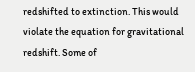redshifted to extinction. This would violate the equation for gravitational redshift. Some of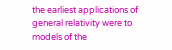the earliest applications of general relativity were to models of the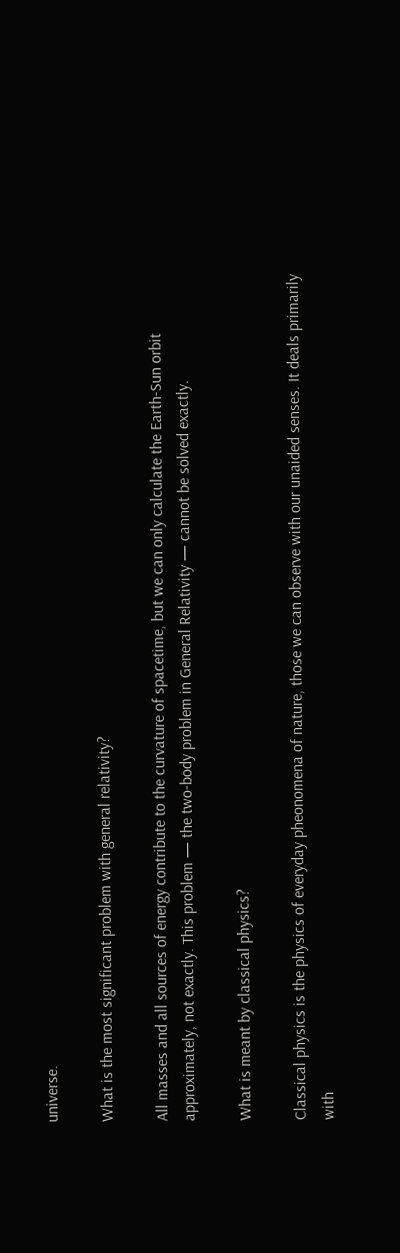universe.

What is the most significant problem with general relativity?

All masses and all sources of energy contribute to the curvature of spacetime, but we can only calculate the Earth-Sun orbit approximately, not exactly. This problem — the two-body problem in General Relativity — cannot be solved exactly.

What is meant by classical physics?

Classical physics is the physics of everyday pheonomena of nature, those we can observe with our unaided senses. It deals primarily with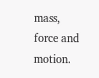mass, force and motion.